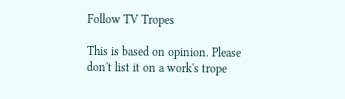Follow TV Tropes

This is based on opinion. Please don't list it on a work's trope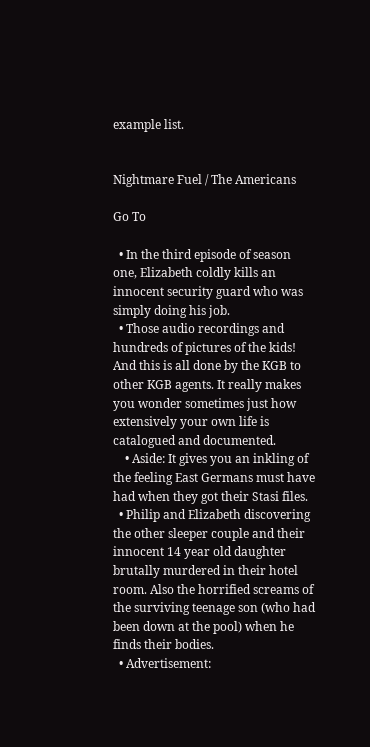example list.


Nightmare Fuel / The Americans

Go To

  • In the third episode of season one, Elizabeth coldly kills an innocent security guard who was simply doing his job.
  • Those audio recordings and hundreds of pictures of the kids! And this is all done by the KGB to other KGB agents. It really makes you wonder sometimes just how extensively your own life is catalogued and documented.
    • Aside: It gives you an inkling of the feeling East Germans must have had when they got their Stasi files.
  • Philip and Elizabeth discovering the other sleeper couple and their innocent 14 year old daughter brutally murdered in their hotel room. Also the horrified screams of the surviving teenage son (who had been down at the pool) when he finds their bodies.
  • Advertisement: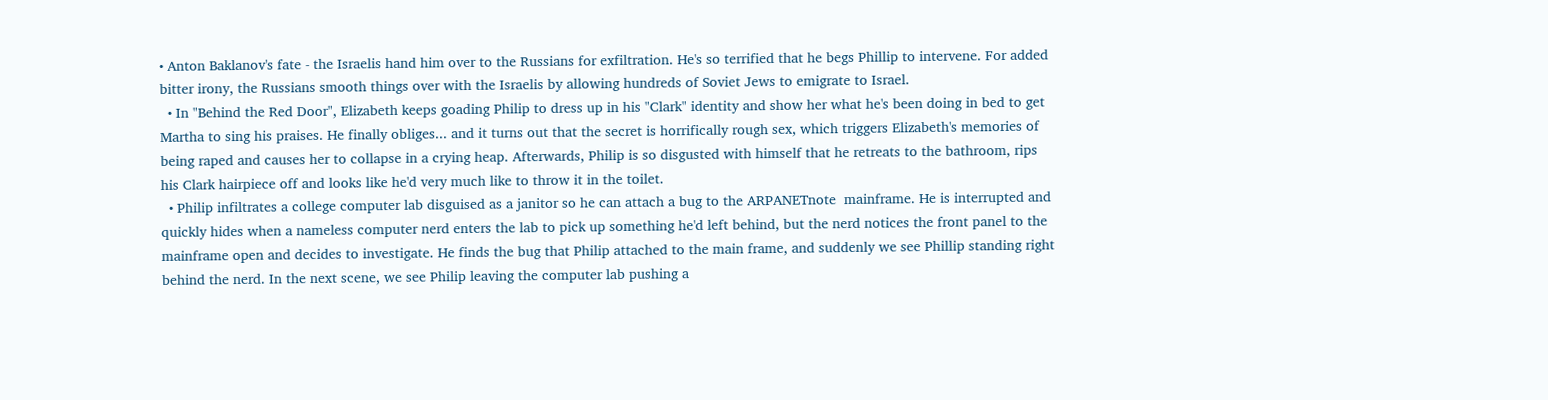• Anton Baklanov's fate - the Israelis hand him over to the Russians for exfiltration. He's so terrified that he begs Phillip to intervene. For added bitter irony, the Russians smooth things over with the Israelis by allowing hundreds of Soviet Jews to emigrate to Israel.
  • In "Behind the Red Door", Elizabeth keeps goading Philip to dress up in his "Clark" identity and show her what he's been doing in bed to get Martha to sing his praises. He finally obliges... and it turns out that the secret is horrifically rough sex, which triggers Elizabeth's memories of being raped and causes her to collapse in a crying heap. Afterwards, Philip is so disgusted with himself that he retreats to the bathroom, rips his Clark hairpiece off and looks like he'd very much like to throw it in the toilet.
  • Philip infiltrates a college computer lab disguised as a janitor so he can attach a bug to the ARPANETnote  mainframe. He is interrupted and quickly hides when a nameless computer nerd enters the lab to pick up something he'd left behind, but the nerd notices the front panel to the mainframe open and decides to investigate. He finds the bug that Philip attached to the main frame, and suddenly we see Phillip standing right behind the nerd. In the next scene, we see Philip leaving the computer lab pushing a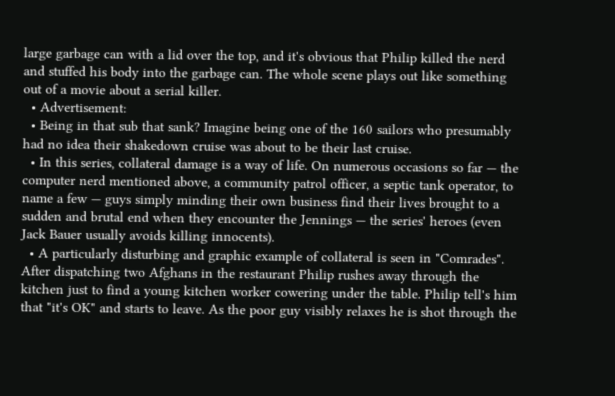large garbage can with a lid over the top, and it's obvious that Philip killed the nerd and stuffed his body into the garbage can. The whole scene plays out like something out of a movie about a serial killer.
  • Advertisement:
  • Being in that sub that sank? Imagine being one of the 160 sailors who presumably had no idea their shakedown cruise was about to be their last cruise.
  • In this series, collateral damage is a way of life. On numerous occasions so far — the computer nerd mentioned above, a community patrol officer, a septic tank operator, to name a few — guys simply minding their own business find their lives brought to a sudden and brutal end when they encounter the Jennings — the series' heroes (even Jack Bauer usually avoids killing innocents).
  • A particularly disturbing and graphic example of collateral is seen in "Comrades". After dispatching two Afghans in the restaurant Philip rushes away through the kitchen just to find a young kitchen worker cowering under the table. Philip tell's him that "it's OK" and starts to leave. As the poor guy visibly relaxes he is shot through the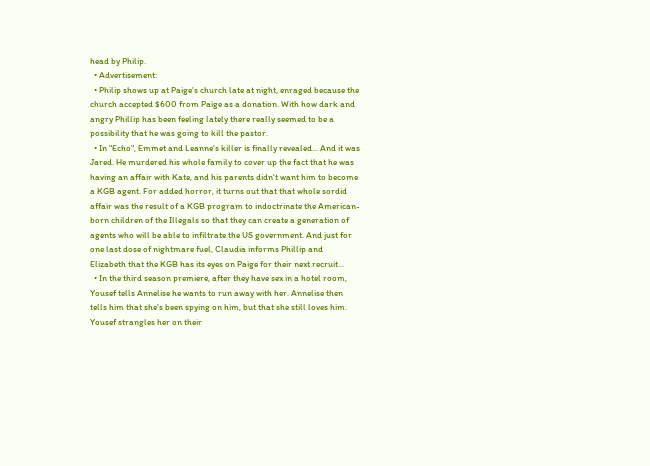head by Philip.
  • Advertisement:
  • Philip shows up at Paige's church late at night, enraged because the church accepted $600 from Paige as a donation. With how dark and angry Phillip has been feeling lately there really seemed to be a possibility that he was going to kill the pastor.
  • In "Echo", Emmet and Leanne's killer is finally revealed... And it was Jared. He murdered his whole family to cover up the fact that he was having an affair with Kate, and his parents didn't want him to become a KGB agent. For added horror, it turns out that that whole sordid affair was the result of a KGB program to indoctrinate the American-born children of the Illegals so that they can create a generation of agents who will be able to infiltrate the US government. And just for one last dose of nightmare fuel, Claudia informs Phillip and Elizabeth that the KGB has its eyes on Paige for their next recruit...
  • In the third season premiere, after they have sex in a hotel room, Yousef tells Annelise he wants to run away with her. Annelise then tells him that she's been spying on him, but that she still loves him. Yousef strangles her on their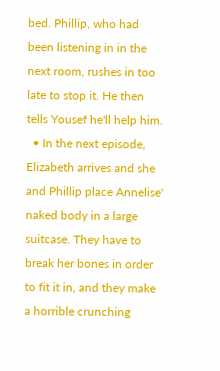bed. Phillip, who had been listening in in the next room, rushes in too late to stop it. He then tells Yousef he'll help him.
  • In the next episode, Elizabeth arrives and she and Phillip place Annelise' naked body in a large suitcase. They have to break her bones in order to fit it in, and they make a horrible crunching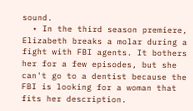sound.
  • In the third season premiere, Elizabeth breaks a molar during a fight with FBI agents. It bothers her for a few episodes, but she can't go to a dentist because the FBI is looking for a woman that fits her description.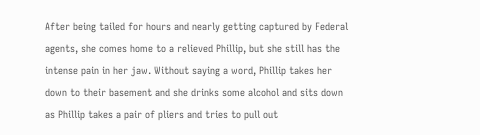After being tailed for hours and nearly getting captured by Federal agents, she comes home to a relieved Phillip, but she still has the intense pain in her jaw. Without saying a word, Phillip takes her down to their basement and she drinks some alcohol and sits down as Phillip takes a pair of pliers and tries to pull out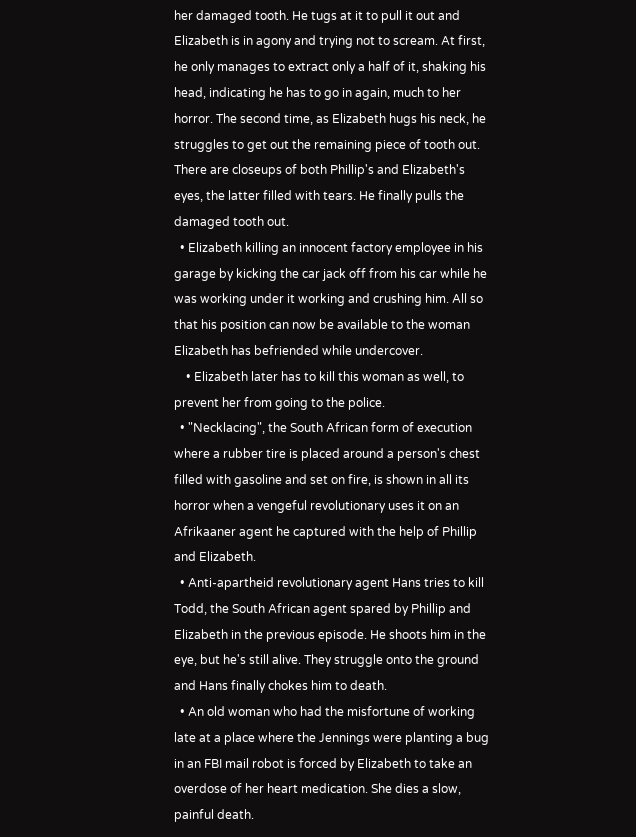her damaged tooth. He tugs at it to pull it out and Elizabeth is in agony and trying not to scream. At first, he only manages to extract only a half of it, shaking his head, indicating he has to go in again, much to her horror. The second time, as Elizabeth hugs his neck, he struggles to get out the remaining piece of tooth out. There are closeups of both Phillip's and Elizabeth's eyes, the latter filled with tears. He finally pulls the damaged tooth out.
  • Elizabeth killing an innocent factory employee in his garage by kicking the car jack off from his car while he was working under it working and crushing him. All so that his position can now be available to the woman Elizabeth has befriended while undercover.
    • Elizabeth later has to kill this woman as well, to prevent her from going to the police.
  • "Necklacing", the South African form of execution where a rubber tire is placed around a person's chest filled with gasoline and set on fire, is shown in all its horror when a vengeful revolutionary uses it on an Afrikaaner agent he captured with the help of Phillip and Elizabeth.
  • Anti-apartheid revolutionary agent Hans tries to kill Todd, the South African agent spared by Phillip and Elizabeth in the previous episode. He shoots him in the eye, but he's still alive. They struggle onto the ground and Hans finally chokes him to death.
  • An old woman who had the misfortune of working late at a place where the Jennings were planting a bug in an FBI mail robot is forced by Elizabeth to take an overdose of her heart medication. She dies a slow, painful death.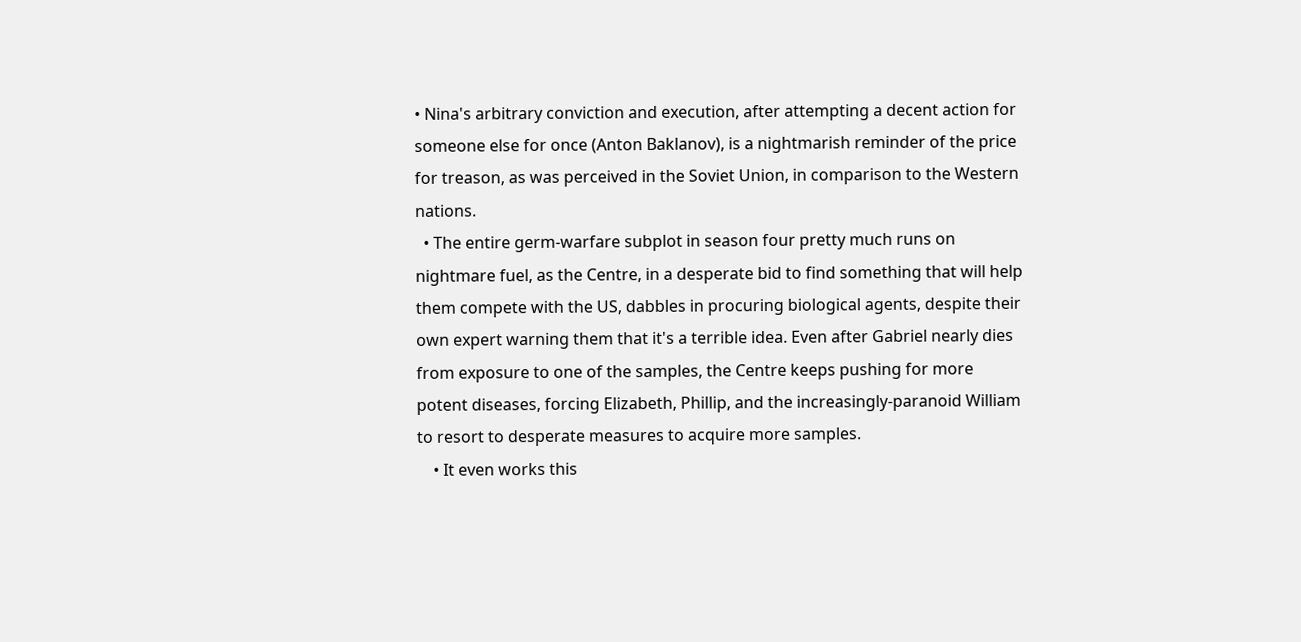• Nina's arbitrary conviction and execution, after attempting a decent action for someone else for once (Anton Baklanov), is a nightmarish reminder of the price for treason, as was perceived in the Soviet Union, in comparison to the Western nations.
  • The entire germ-warfare subplot in season four pretty much runs on nightmare fuel, as the Centre, in a desperate bid to find something that will help them compete with the US, dabbles in procuring biological agents, despite their own expert warning them that it's a terrible idea. Even after Gabriel nearly dies from exposure to one of the samples, the Centre keeps pushing for more potent diseases, forcing Elizabeth, Phillip, and the increasingly-paranoid William to resort to desperate measures to acquire more samples.
    • It even works this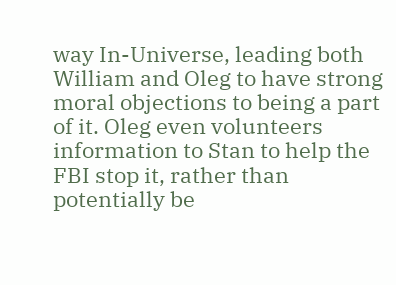way In-Universe, leading both William and Oleg to have strong moral objections to being a part of it. Oleg even volunteers information to Stan to help the FBI stop it, rather than potentially be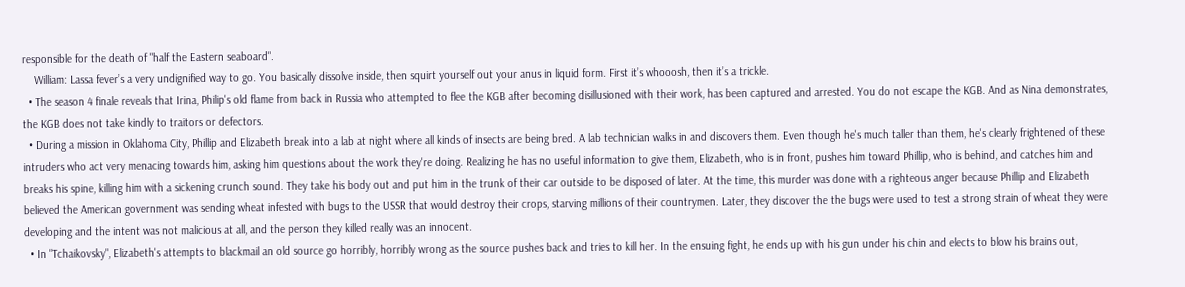responsible for the death of "half the Eastern seaboard".
    William: Lassa fever’s a very undignified way to go. You basically dissolve inside, then squirt yourself out your anus in liquid form. First it’s whooosh, then it’s a trickle.
  • The season 4 finale reveals that Irina, Philip's old flame from back in Russia who attempted to flee the KGB after becoming disillusioned with their work, has been captured and arrested. You do not escape the KGB. And as Nina demonstrates, the KGB does not take kindly to traitors or defectors.
  • During a mission in Oklahoma City, Phillip and Elizabeth break into a lab at night where all kinds of insects are being bred. A lab technician walks in and discovers them. Even though he's much taller than them, he's clearly frightened of these intruders who act very menacing towards him, asking him questions about the work they're doing. Realizing he has no useful information to give them, Elizabeth, who is in front, pushes him toward Phillip, who is behind, and catches him and breaks his spine, killing him with a sickening crunch sound. They take his body out and put him in the trunk of their car outside to be disposed of later. At the time, this murder was done with a righteous anger because Phillip and Elizabeth believed the American government was sending wheat infested with bugs to the USSR that would destroy their crops, starving millions of their countrymen. Later, they discover the the bugs were used to test a strong strain of wheat they were developing and the intent was not malicious at all, and the person they killed really was an innocent.
  • In "Tchaikovsky", Elizabeth's attempts to blackmail an old source go horribly, horribly wrong as the source pushes back and tries to kill her. In the ensuing fight, he ends up with his gun under his chin and elects to blow his brains out,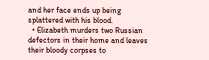and her face ends up being splattered with his blood.
  • Elizabeth murders two Russian defectors in their home and leaves their bloody corpses to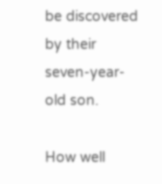be discovered by their seven-year-old son.

How well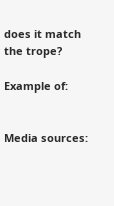does it match the trope?

Example of:


Media sources: